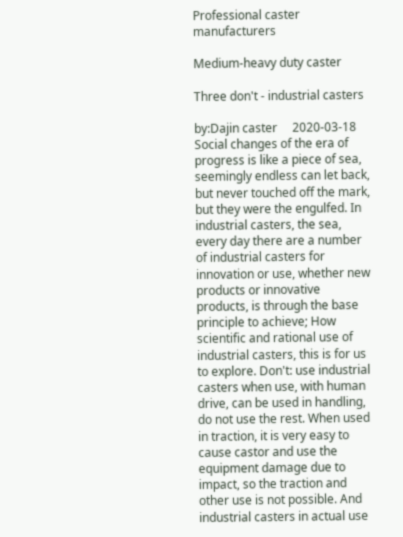Professional caster manufacturers

Medium-heavy duty caster

Three don't - industrial casters

by:Dajin caster     2020-03-18
Social changes of the era of progress is like a piece of sea, seemingly endless can let back, but never touched off the mark, but they were the engulfed. In industrial casters, the sea, every day there are a number of industrial casters for innovation or use, whether new products or innovative products, is through the base principle to achieve; How scientific and rational use of industrial casters, this is for us to explore. Don't: use industrial casters when use, with human drive, can be used in handling, do not use the rest. When used in traction, it is very easy to cause castor and use the equipment damage due to impact, so the traction and other use is not possible. And industrial casters in actual use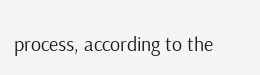process, according to the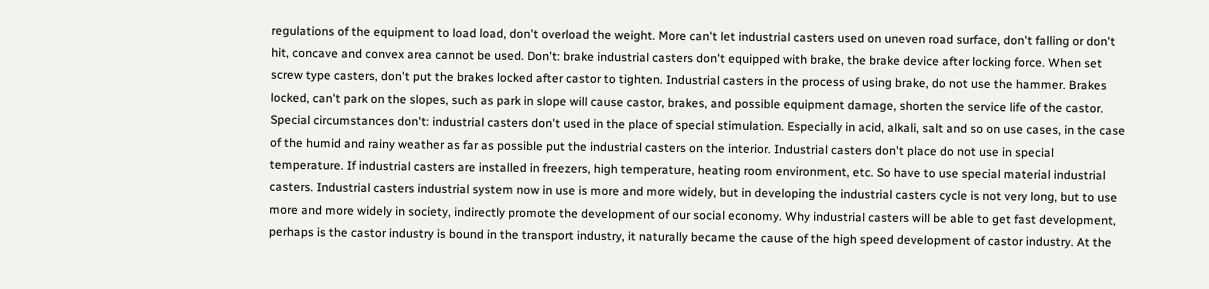regulations of the equipment to load load, don't overload the weight. More can't let industrial casters used on uneven road surface, don't falling or don't hit, concave and convex area cannot be used. Don't: brake industrial casters don't equipped with brake, the brake device after locking force. When set screw type casters, don't put the brakes locked after castor to tighten. Industrial casters in the process of using brake, do not use the hammer. Brakes locked, can't park on the slopes, such as park in slope will cause castor, brakes, and possible equipment damage, shorten the service life of the castor. Special circumstances don't: industrial casters don't used in the place of special stimulation. Especially in acid, alkali, salt and so on use cases, in the case of the humid and rainy weather as far as possible put the industrial casters on the interior. Industrial casters don't place do not use in special temperature. If industrial casters are installed in freezers, high temperature, heating room environment, etc. So have to use special material industrial casters. Industrial casters industrial system now in use is more and more widely, but in developing the industrial casters cycle is not very long, but to use more and more widely in society, indirectly promote the development of our social economy. Why industrial casters will be able to get fast development, perhaps is the castor industry is bound in the transport industry, it naturally became the cause of the high speed development of castor industry. At the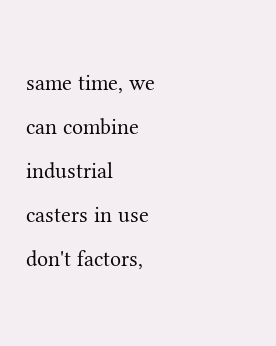same time, we can combine industrial casters in use don't factors,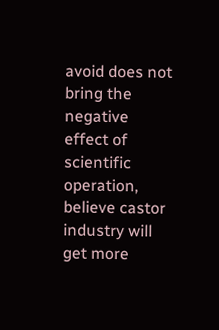avoid does not bring the negative effect of scientific operation, believe castor industry will get more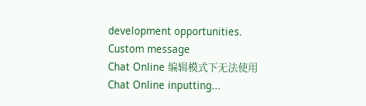development opportunities.
Custom message
Chat Online 编辑模式下无法使用
Chat Online inputting...